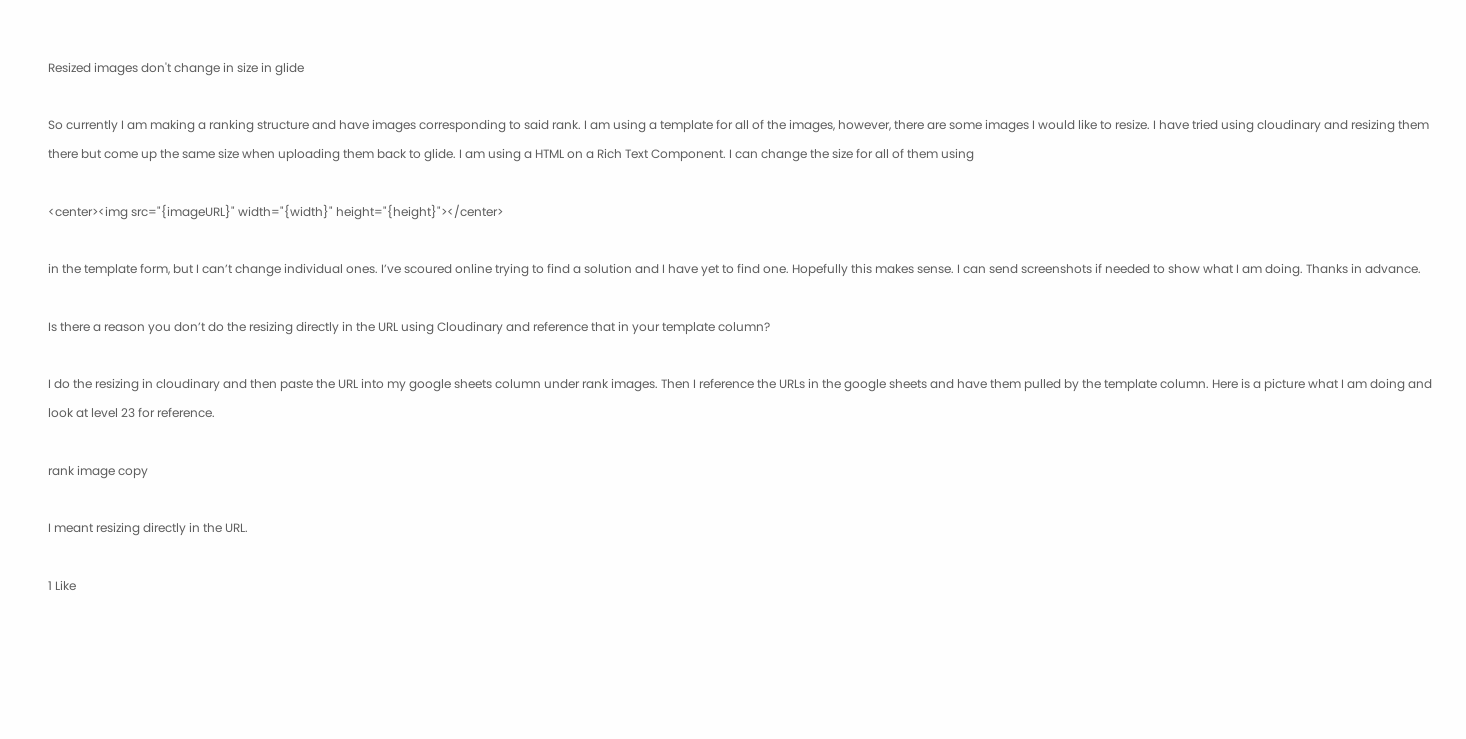Resized images don't change in size in glide

So currently I am making a ranking structure and have images corresponding to said rank. I am using a template for all of the images, however, there are some images I would like to resize. I have tried using cloudinary and resizing them there but come up the same size when uploading them back to glide. I am using a HTML on a Rich Text Component. I can change the size for all of them using

<center><img src="{imageURL}" width="{width}" height="{height}"></center>

in the template form, but I can’t change individual ones. I’ve scoured online trying to find a solution and I have yet to find one. Hopefully this makes sense. I can send screenshots if needed to show what I am doing. Thanks in advance.

Is there a reason you don’t do the resizing directly in the URL using Cloudinary and reference that in your template column?

I do the resizing in cloudinary and then paste the URL into my google sheets column under rank images. Then I reference the URLs in the google sheets and have them pulled by the template column. Here is a picture what I am doing and look at level 23 for reference.

rank image copy

I meant resizing directly in the URL.

1 Like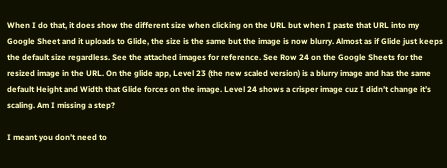When I do that, it does show the different size when clicking on the URL but when I paste that URL into my Google Sheet and it uploads to Glide, the size is the same but the image is now blurry. Almost as if Glide just keeps the default size regardless. See the attached images for reference. See Row 24 on the Google Sheets for the resized image in the URL. On the glide app, Level 23 (the new scaled version) is a blurry image and has the same default Height and Width that Glide forces on the image. Level 24 shows a crisper image cuz I didn’t change it’s scaling. Am I missing a step?

I meant you don’t need to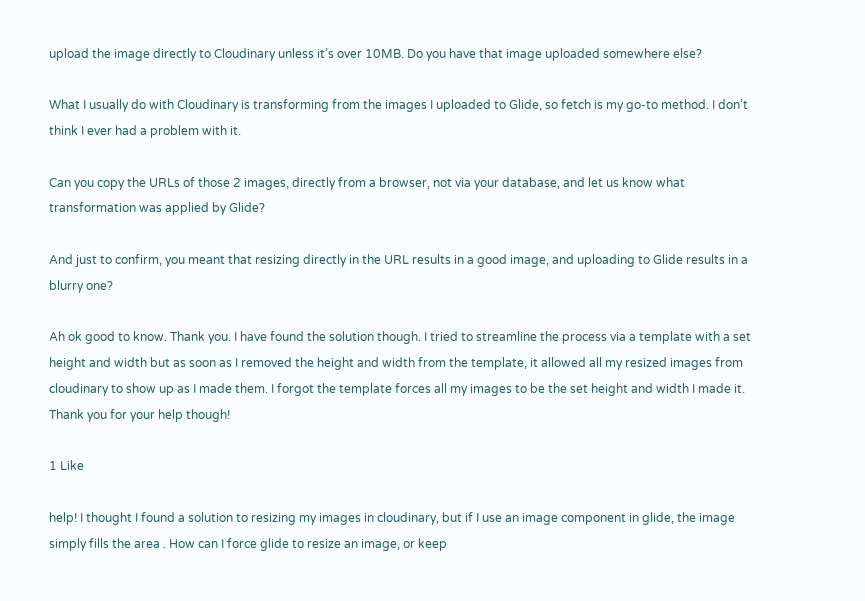upload the image directly to Cloudinary unless it’s over 10MB. Do you have that image uploaded somewhere else?

What I usually do with Cloudinary is transforming from the images I uploaded to Glide, so fetch is my go-to method. I don’t think I ever had a problem with it.

Can you copy the URLs of those 2 images, directly from a browser, not via your database, and let us know what transformation was applied by Glide?

And just to confirm, you meant that resizing directly in the URL results in a good image, and uploading to Glide results in a blurry one?

Ah ok good to know. Thank you. I have found the solution though. I tried to streamline the process via a template with a set height and width but as soon as I removed the height and width from the template, it allowed all my resized images from cloudinary to show up as I made them. I forgot the template forces all my images to be the set height and width I made it. Thank you for your help though!

1 Like

help! I thought I found a solution to resizing my images in cloudinary, but if I use an image component in glide, the image simply fills the area . How can I force glide to resize an image, or keep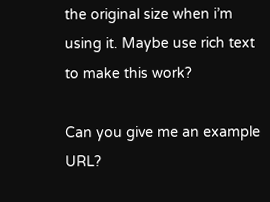the original size when i’m using it. Maybe use rich text to make this work?

Can you give me an example URL?